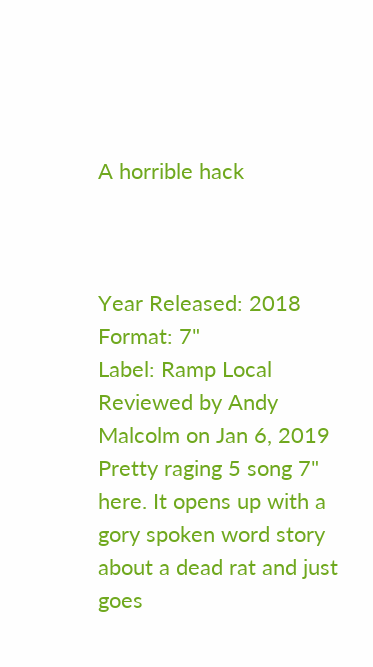A horrible hack



Year Released: 2018
Format: 7"
Label: Ramp Local
Reviewed by Andy Malcolm on Jan 6, 2019
Pretty raging 5 song 7" here. It opens up with a gory spoken word story about a dead rat and just goes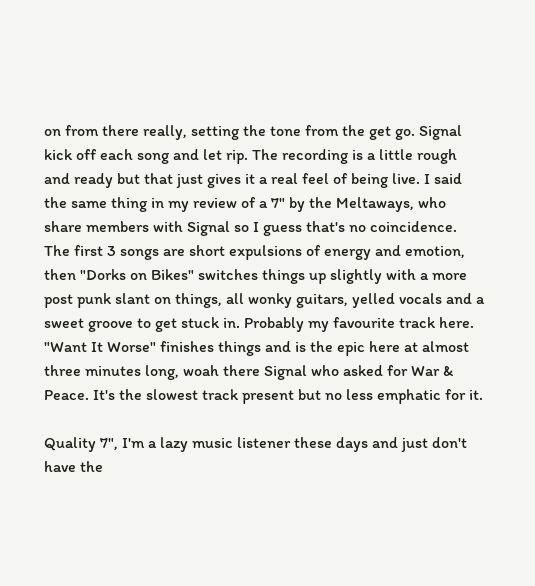on from there really, setting the tone from the get go. Signal kick off each song and let rip. The recording is a little rough and ready but that just gives it a real feel of being live. I said the same thing in my review of a 7" by the Meltaways, who share members with Signal so I guess that's no coincidence. The first 3 songs are short expulsions of energy and emotion, then "Dorks on Bikes" switches things up slightly with a more post punk slant on things, all wonky guitars, yelled vocals and a sweet groove to get stuck in. Probably my favourite track here. "Want It Worse" finishes things and is the epic here at almost three minutes long, woah there Signal who asked for War & Peace. It's the slowest track present but no less emphatic for it.

Quality 7", I'm a lazy music listener these days and just don't have the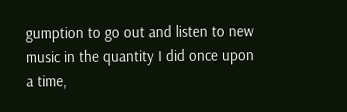gumption to go out and listen to new music in the quantity I did once upon a time,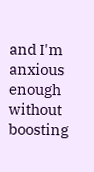and I'm anxious enough without boosting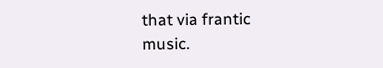that via frantic music.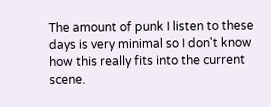The amount of punk I listen to these days is very minimal so I don't know how this really fits into the current scene.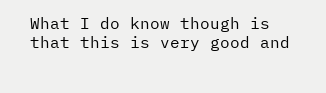What I do know though is that this is very good and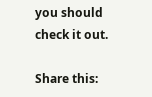you should check it out.

Share this: